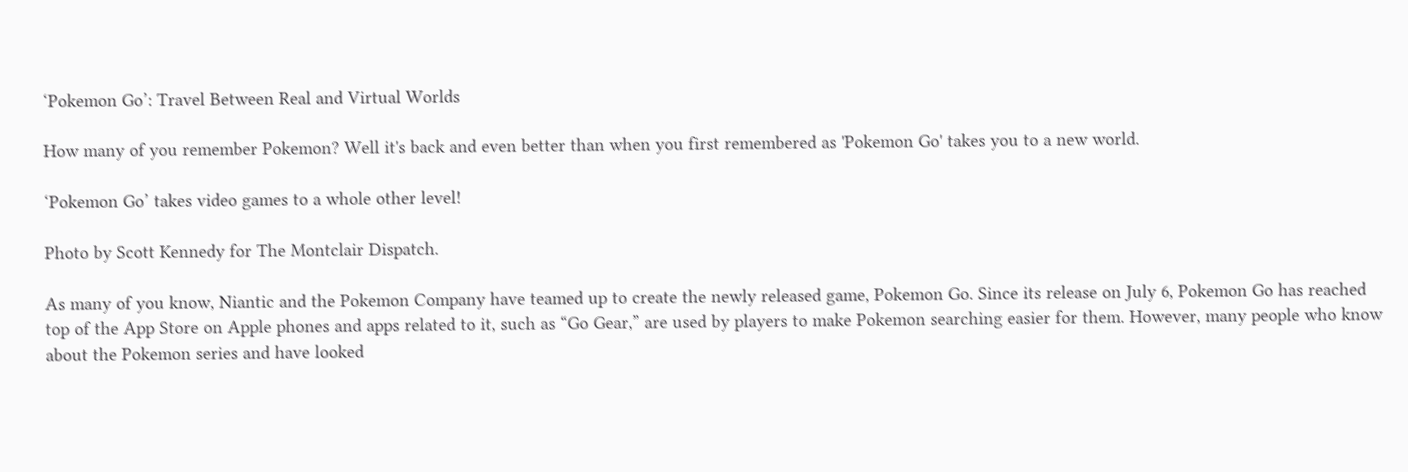‘Pokemon Go’: Travel Between Real and Virtual Worlds

How many of you remember Pokemon? Well it's back and even better than when you first remembered as 'Pokemon Go' takes you to a new world.

‘Pokemon Go’ takes video games to a whole other level!

Photo by Scott Kennedy for The Montclair Dispatch.

As many of you know, Niantic and the Pokemon Company have teamed up to create the newly released game, Pokemon Go. Since its release on July 6, Pokemon Go has reached top of the App Store on Apple phones and apps related to it, such as “Go Gear,” are used by players to make Pokemon searching easier for them. However, many people who know about the Pokemon series and have looked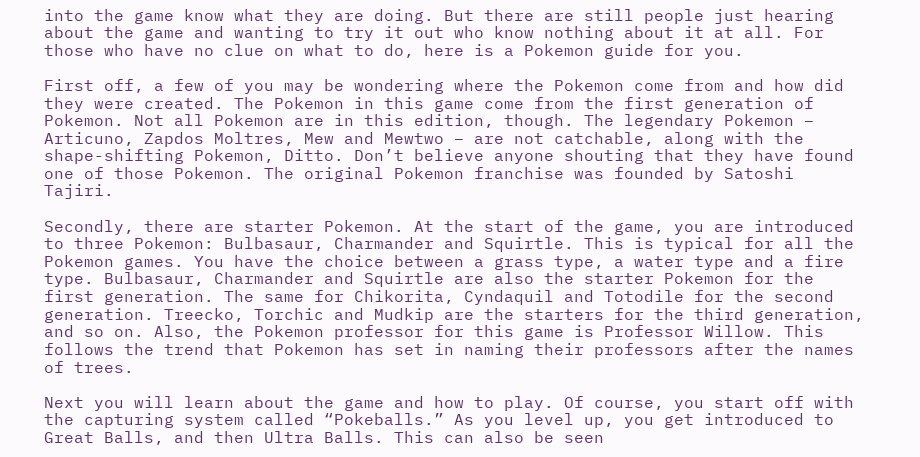into the game know what they are doing. But there are still people just hearing about the game and wanting to try it out who know nothing about it at all. For those who have no clue on what to do, here is a Pokemon guide for you.

First off, a few of you may be wondering where the Pokemon come from and how did they were created. The Pokemon in this game come from the first generation of Pokemon. Not all Pokemon are in this edition, though. The legendary Pokemon – Articuno, Zapdos Moltres, Mew and Mewtwo – are not catchable, along with the shape-shifting Pokemon, Ditto. Don’t believe anyone shouting that they have found one of those Pokemon. The original Pokemon franchise was founded by Satoshi Tajiri.

Secondly, there are starter Pokemon. At the start of the game, you are introduced to three Pokemon: Bulbasaur, Charmander and Squirtle. This is typical for all the Pokemon games. You have the choice between a grass type, a water type and a fire type. Bulbasaur, Charmander and Squirtle are also the starter Pokemon for the first generation. The same for Chikorita, Cyndaquil and Totodile for the second generation. Treecko, Torchic and Mudkip are the starters for the third generation, and so on. Also, the Pokemon professor for this game is Professor Willow. This follows the trend that Pokemon has set in naming their professors after the names of trees.

Next you will learn about the game and how to play. Of course, you start off with the capturing system called “Pokeballs.” As you level up, you get introduced to Great Balls, and then Ultra Balls. This can also be seen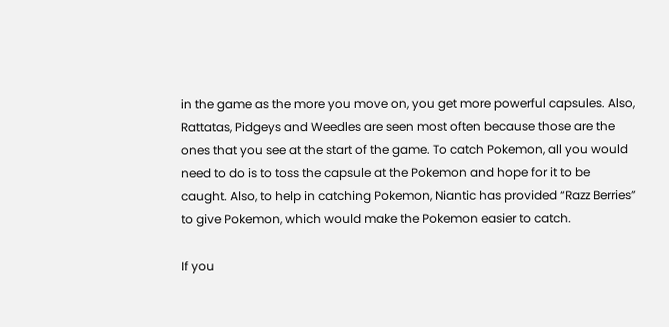in the game as the more you move on, you get more powerful capsules. Also, Rattatas, Pidgeys and Weedles are seen most often because those are the ones that you see at the start of the game. To catch Pokemon, all you would need to do is to toss the capsule at the Pokemon and hope for it to be caught. Also, to help in catching Pokemon, Niantic has provided “Razz Berries” to give Pokemon, which would make the Pokemon easier to catch.

If you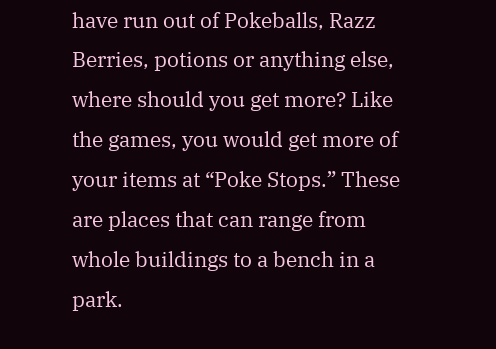have run out of Pokeballs, Razz Berries, potions or anything else, where should you get more? Like the games, you would get more of your items at “Poke Stops.” These are places that can range from whole buildings to a bench in a park.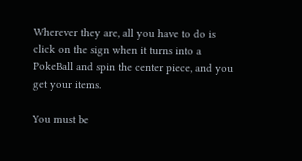Wherever they are, all you have to do is click on the sign when it turns into a PokeBall and spin the center piece, and you get your items.

You must be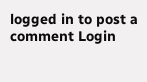logged in to post a comment Login